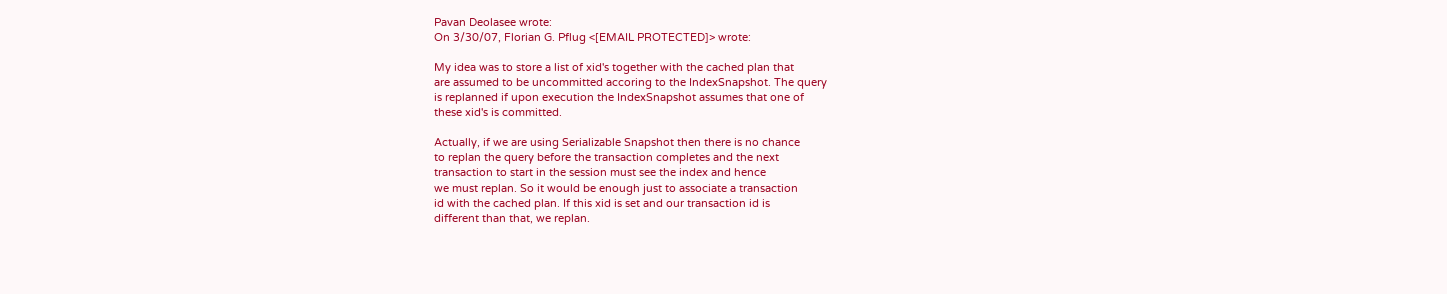Pavan Deolasee wrote:
On 3/30/07, Florian G. Pflug <[EMAIL PROTECTED]> wrote:

My idea was to store a list of xid's together with the cached plan that
are assumed to be uncommitted accoring to the IndexSnapshot. The query
is replanned if upon execution the IndexSnapshot assumes that one of
these xid's is committed.

Actually, if we are using Serializable Snapshot then there is no chance
to replan the query before the transaction completes and the next
transaction to start in the session must see the index and hence
we must replan. So it would be enough just to associate a transaction
id with the cached plan. If this xid is set and our transaction id is
different than that, we replan.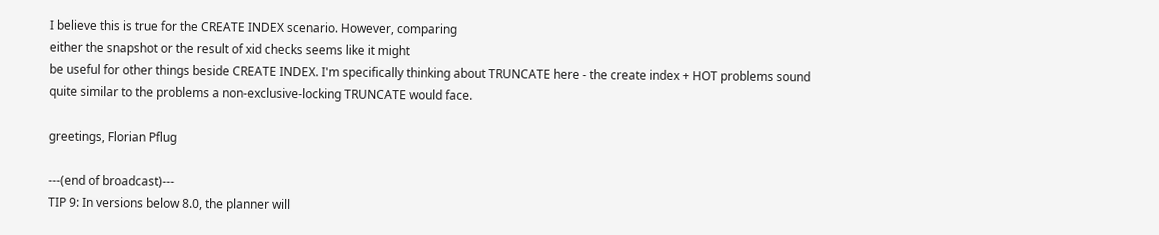I believe this is true for the CREATE INDEX scenario. However, comparing
either the snapshot or the result of xid checks seems like it might
be useful for other things beside CREATE INDEX. I'm specifically thinking about TRUNCATE here - the create index + HOT problems sound
quite similar to the problems a non-exclusive-locking TRUNCATE would face.

greetings, Florian Pflug

---(end of broadcast)---
TIP 9: In versions below 8.0, the planner will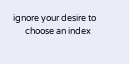ignore your desire to
      choose an index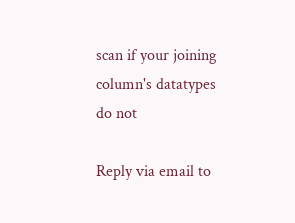scan if your joining column's datatypes do not

Reply via email to